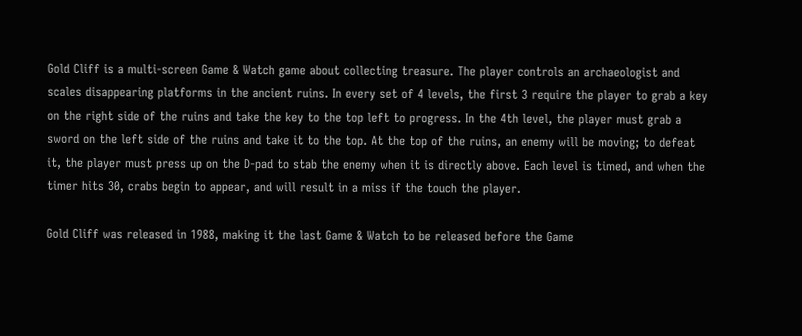Gold Cliff is a multi-screen Game & Watch game about collecting treasure. The player controls an archaeologist and scales disappearing platforms in the ancient ruins. In every set of 4 levels, the first 3 require the player to grab a key on the right side of the ruins and take the key to the top left to progress. In the 4th level, the player must grab a sword on the left side of the ruins and take it to the top. At the top of the ruins, an enemy will be moving; to defeat it, the player must press up on the D-pad to stab the enemy when it is directly above. Each level is timed, and when the timer hits 30, crabs begin to appear, and will result in a miss if the touch the player.

Gold Cliff was released in 1988, making it the last Game & Watch to be released before the Game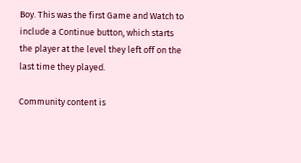Boy. This was the first Game and Watch to include a Continue button, which starts the player at the level they left off on the last time they played.

Community content is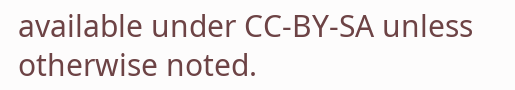available under CC-BY-SA unless otherwise noted.